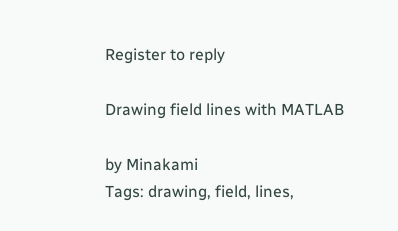Register to reply

Drawing field lines with MATLAB

by Minakami
Tags: drawing, field, lines,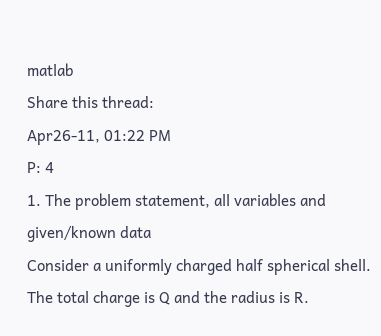matlab
Share this thread:
Apr26-11, 01:22 PM
P: 4
1. The problem statement, all variables and given/known data
Consider a uniformly charged half spherical shell. The total charge is Q and the radius is R.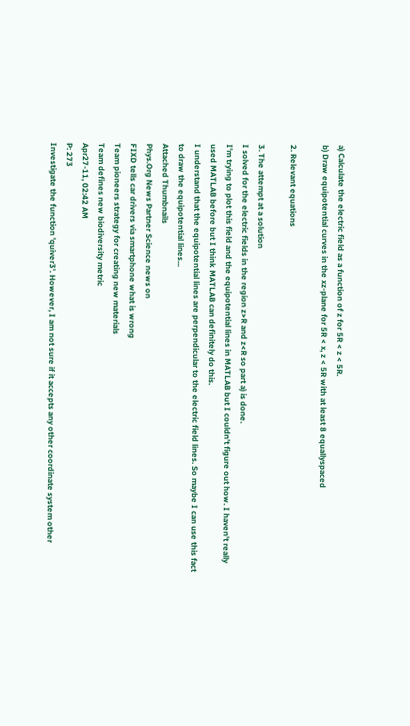a) Calculate the electric field as a function of z for 5R < z < 5R.
b) Draw equipotential curves in the xz-plane for 5R < x, z < 5R with at least 8 equallyspaced

2. Relevant equations

3. The attempt at a solution
I solved for the electric fields in the region z>R and z<R so part a) is done.
I'm trying to plot this field and the equipotential lines in MATLAB but I couldn't figure out how. I haven't really used MATLAB before but I think MATLAB can definitely do this.
I understand that the equipotential lines are perpendicular to the electric field lines. So maybe I can use this fact to draw the equipotential lines...
Attached Thumbnails
Phys.Org News Partner Science news on
FIXD tells car drivers via smartphone what is wrong
Team pioneers strategy for creating new materials
Team defines new biodiversity metric
Apr27-11, 02:42 AM
P: 273
Investigate the function 'quiver3'. However, I am not sure if it accepts any other coordinate system other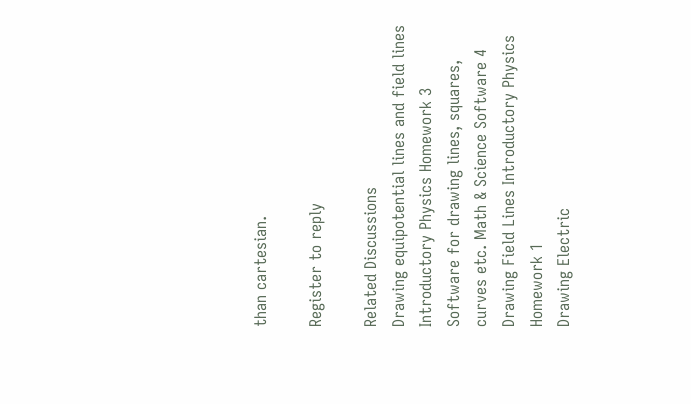than cartesian.

Register to reply

Related Discussions
Drawing equipotential lines and field lines Introductory Physics Homework 3
Software for drawing lines, squares, curves etc. Math & Science Software 4
Drawing Field Lines Introductory Physics Homework 1
Drawing Electric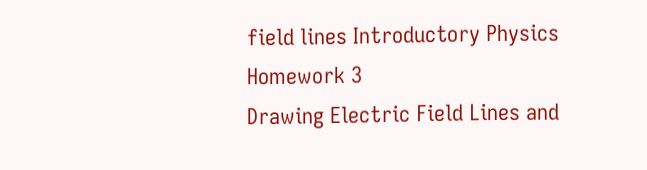field lines Introductory Physics Homework 3
Drawing Electric Field Lines and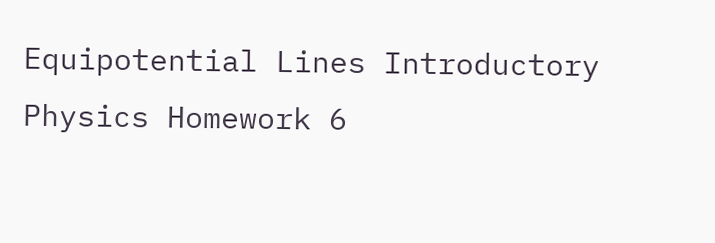Equipotential Lines Introductory Physics Homework 6